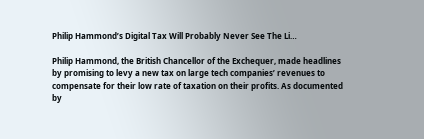Philip Hammond’s Digital Tax Will Probably Never See The Li…

Philip Hammond, the British Chancellor of the Exchequer, made headlines by promising to levy a new tax on large tech companies’ revenues to compensate for their low rate of taxation on their profits. As documented by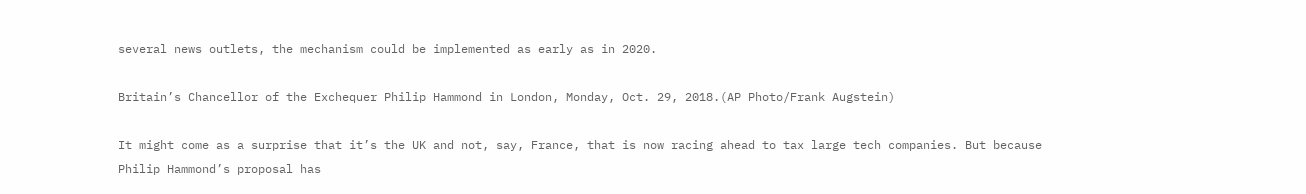several news outlets, the mechanism could be implemented as early as in 2020.

Britain’s Chancellor of the Exchequer Philip Hammond in London, Monday, Oct. 29, 2018.(AP Photo/Frank Augstein)

It might come as a surprise that it’s the UK and not, say, France, that is now racing ahead to tax large tech companies. But because Philip Hammond’s proposal has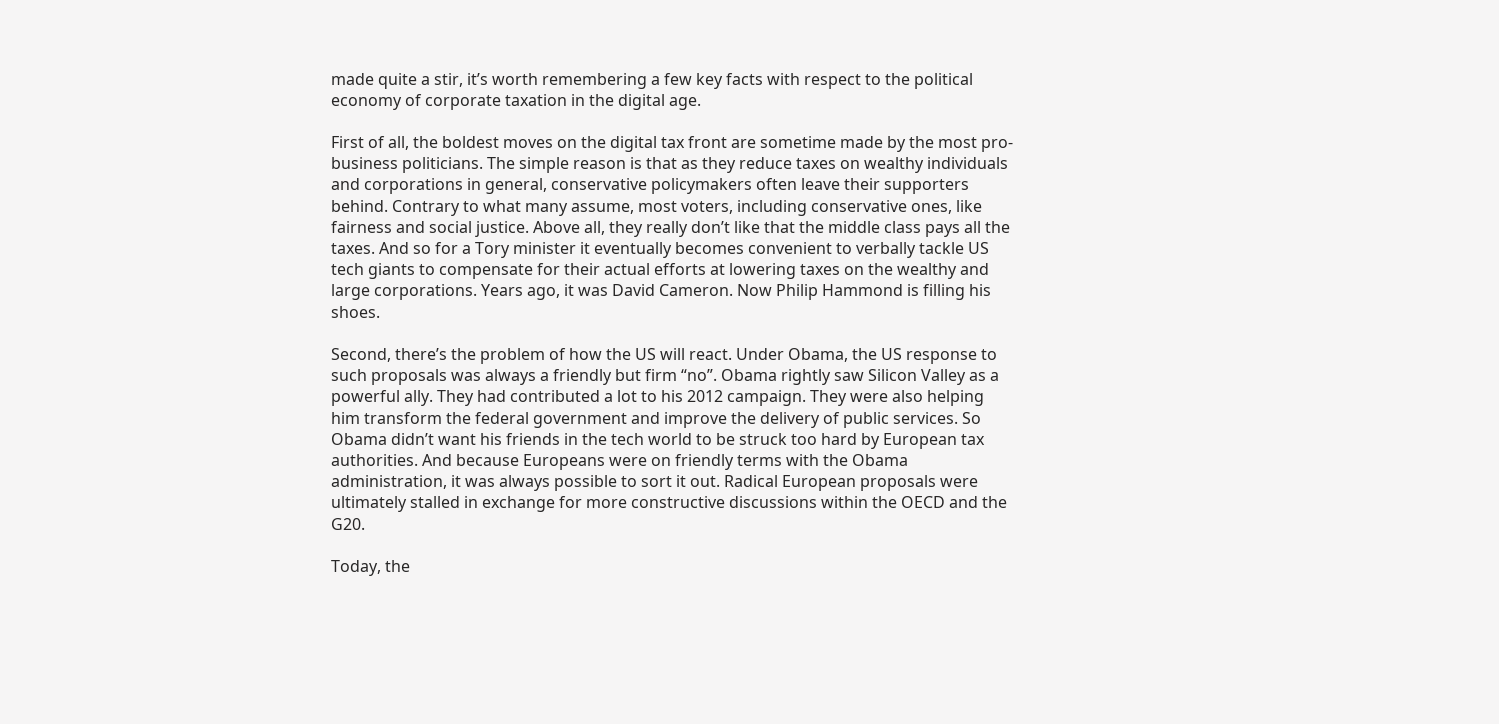made quite a stir, it’s worth remembering a few key facts with respect to the political economy of corporate taxation in the digital age.

First of all, the boldest moves on the digital tax front are sometime made by the most pro-business politicians. The simple reason is that as they reduce taxes on wealthy individuals and corporations in general, conservative policymakers often leave their supporters behind. Contrary to what many assume, most voters, including conservative ones, like fairness and social justice. Above all, they really don’t like that the middle class pays all the taxes. And so for a Tory minister it eventually becomes convenient to verbally tackle US tech giants to compensate for their actual efforts at lowering taxes on the wealthy and large corporations. Years ago, it was David Cameron. Now Philip Hammond is filling his shoes.

Second, there’s the problem of how the US will react. Under Obama, the US response to such proposals was always a friendly but firm “no”. Obama rightly saw Silicon Valley as a powerful ally. They had contributed a lot to his 2012 campaign. They were also helping him transform the federal government and improve the delivery of public services. So Obama didn’t want his friends in the tech world to be struck too hard by European tax authorities. And because Europeans were on friendly terms with the Obama administration, it was always possible to sort it out. Radical European proposals were ultimately stalled in exchange for more constructive discussions within the OECD and the G20.

Today, the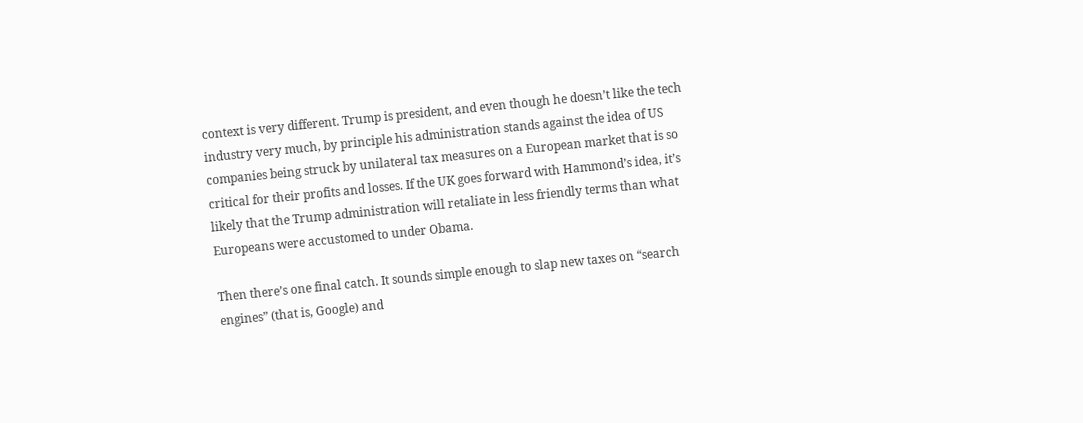context is very different. Trump is president, and even though he doesn’t like the tech industry very much, by principle his administration stands against the idea of US companies being struck by unilateral tax measures on a European market that is so critical for their profits and losses. If the UK goes forward with Hammond’s idea, it’s likely that the Trump administration will retaliate in less friendly terms than what Europeans were accustomed to under Obama.

Then there’s one final catch. It sounds simple enough to slap new taxes on “search engines” (that is, Google) and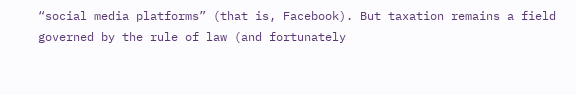“social media platforms” (that is, Facebook). But taxation remains a field governed by the rule of law (and fortunately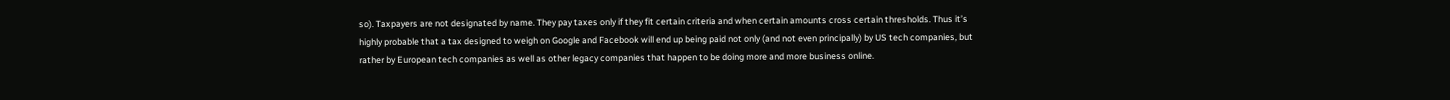so). Taxpayers are not designated by name. They pay taxes only if they fit certain criteria and when certain amounts cross certain thresholds. Thus it’s highly probable that a tax designed to weigh on Google and Facebook will end up being paid not only (and not even principally) by US tech companies, but rather by European tech companies as well as other legacy companies that happen to be doing more and more business online.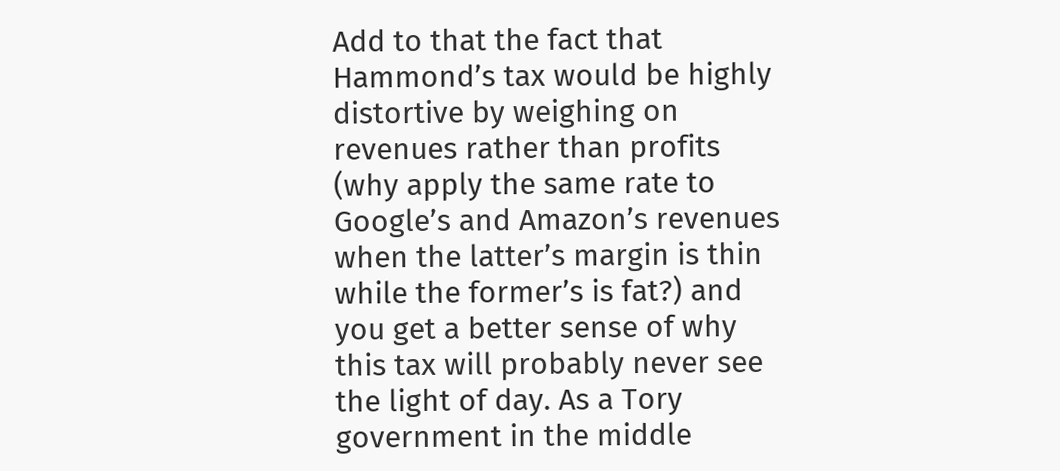Add to that the fact that Hammond’s tax would be highly distortive by weighing on revenues rather than profits (why apply the same rate to Google’s and Amazon’s revenues when the latter’s margin is thin while the former’s is fat?) and you get a better sense of why this tax will probably never see the light of day. As a Tory government in the middle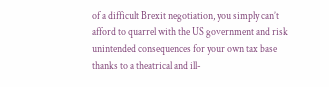of a difficult Brexit negotiation, you simply can’t afford to quarrel with the US government and risk unintended consequences for your own tax base thanks to a theatrical and ill-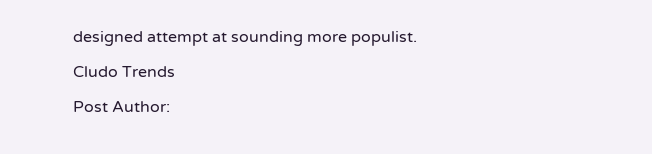designed attempt at sounding more populist.

Cludo Trends

Post Author: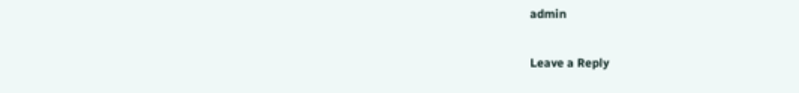admin

Leave a Reply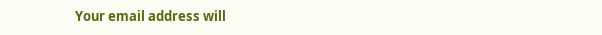Your email address will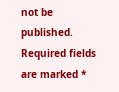not be published. Required fields are marked *